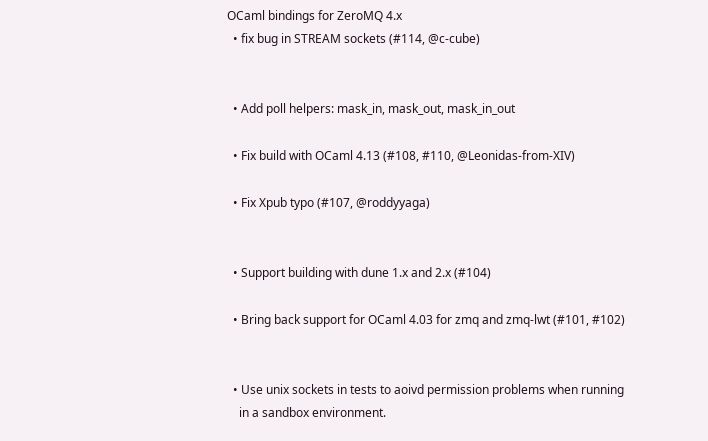OCaml bindings for ZeroMQ 4.x
  • fix bug in STREAM sockets (#114, @c-cube)


  • Add poll helpers: mask_in, mask_out, mask_in_out

  • Fix build with OCaml 4.13 (#108, #110, @Leonidas-from-XIV)

  • Fix Xpub typo (#107, @roddyyaga)


  • Support building with dune 1.x and 2.x (#104)

  • Bring back support for OCaml 4.03 for zmq and zmq-lwt (#101, #102)


  • Use unix sockets in tests to aoivd permission problems when running
    in a sandbox environment.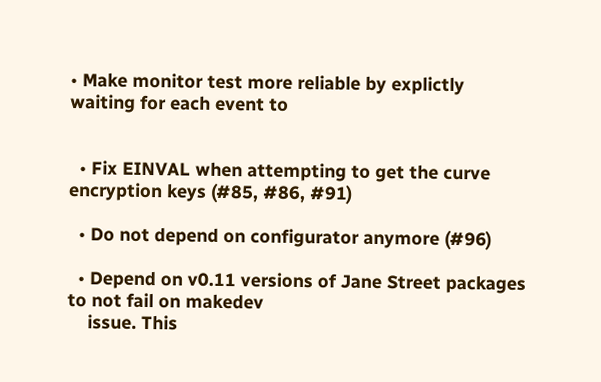• Make monitor test more reliable by explictly waiting for each event to


  • Fix EINVAL when attempting to get the curve encryption keys (#85, #86, #91)

  • Do not depend on configurator anymore (#96)

  • Depend on v0.11 versions of Jane Street packages to not fail on makedev
    issue. This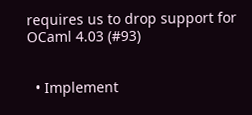requires us to drop support for OCaml 4.03 (#93)


  • Implement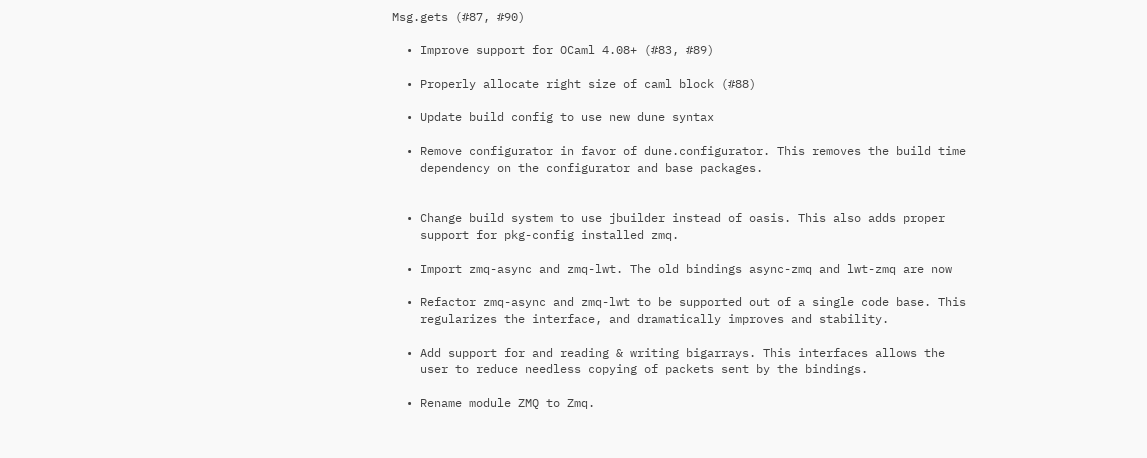Msg.gets (#87, #90)

  • Improve support for OCaml 4.08+ (#83, #89)

  • Properly allocate right size of caml block (#88)

  • Update build config to use new dune syntax

  • Remove configurator in favor of dune.configurator. This removes the build time
    dependency on the configurator and base packages.


  • Change build system to use jbuilder instead of oasis. This also adds proper
    support for pkg-config installed zmq.

  • Import zmq-async and zmq-lwt. The old bindings async-zmq and lwt-zmq are now

  • Refactor zmq-async and zmq-lwt to be supported out of a single code base. This
    regularizes the interface, and dramatically improves and stability.

  • Add support for and reading & writing bigarrays. This interfaces allows the
    user to reduce needless copying of packets sent by the bindings.

  • Rename module ZMQ to Zmq.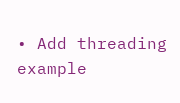• Add threading example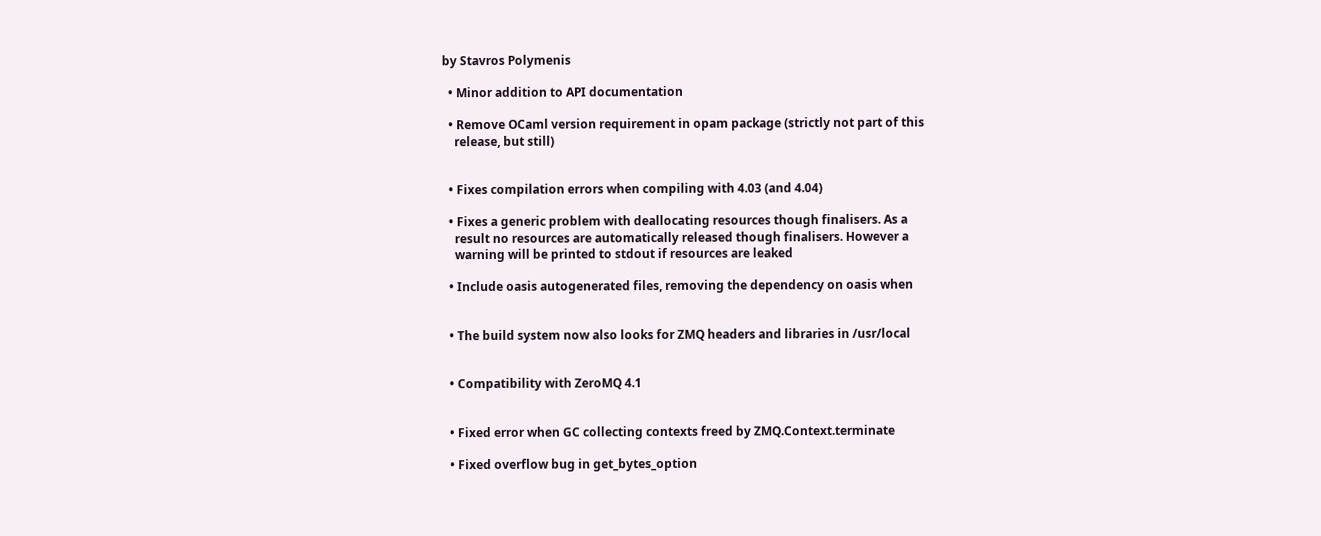by Stavros Polymenis

  • Minor addition to API documentation

  • Remove OCaml version requirement in opam package (strictly not part of this
    release, but still)


  • Fixes compilation errors when compiling with 4.03 (and 4.04)

  • Fixes a generic problem with deallocating resources though finalisers. As a
    result no resources are automatically released though finalisers. However a
    warning will be printed to stdout if resources are leaked

  • Include oasis autogenerated files, removing the dependency on oasis when


  • The build system now also looks for ZMQ headers and libraries in /usr/local


  • Compatibility with ZeroMQ 4.1


  • Fixed error when GC collecting contexts freed by ZMQ.Context.terminate

  • Fixed overflow bug in get_bytes_option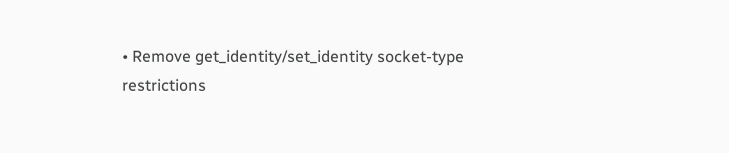• Remove get_identity/set_identity socket-type restrictions